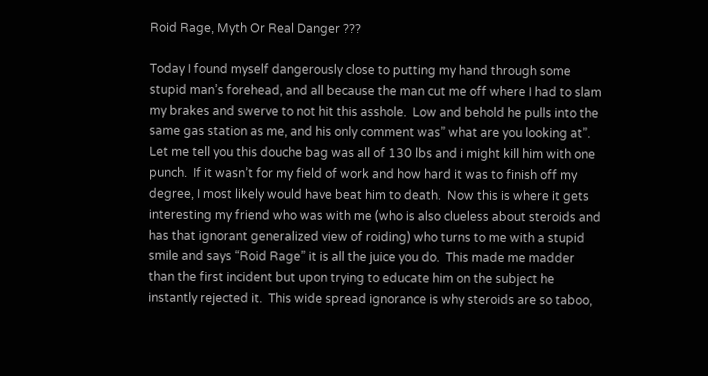Roid Rage, Myth Or Real Danger ???

Today I found myself dangerously close to putting my hand through some stupid man’s forehead, and all because the man cut me off where I had to slam my brakes and swerve to not hit this asshole.  Low and behold he pulls into the same gas station as me, and his only comment was” what are you looking at”. Let me tell you this douche bag was all of 130 lbs and i might kill him with one punch.  If it wasn’t for my field of work and how hard it was to finish off my degree, I most likely would have beat him to death.  Now this is where it gets interesting my friend who was with me (who is also clueless about steroids and has that ignorant generalized view of roiding) who turns to me with a stupid smile and says “Roid Rage” it is all the juice you do.  This made me madder than the first incident but upon trying to educate him on the subject he instantly rejected it.  This wide spread ignorance is why steroids are so taboo,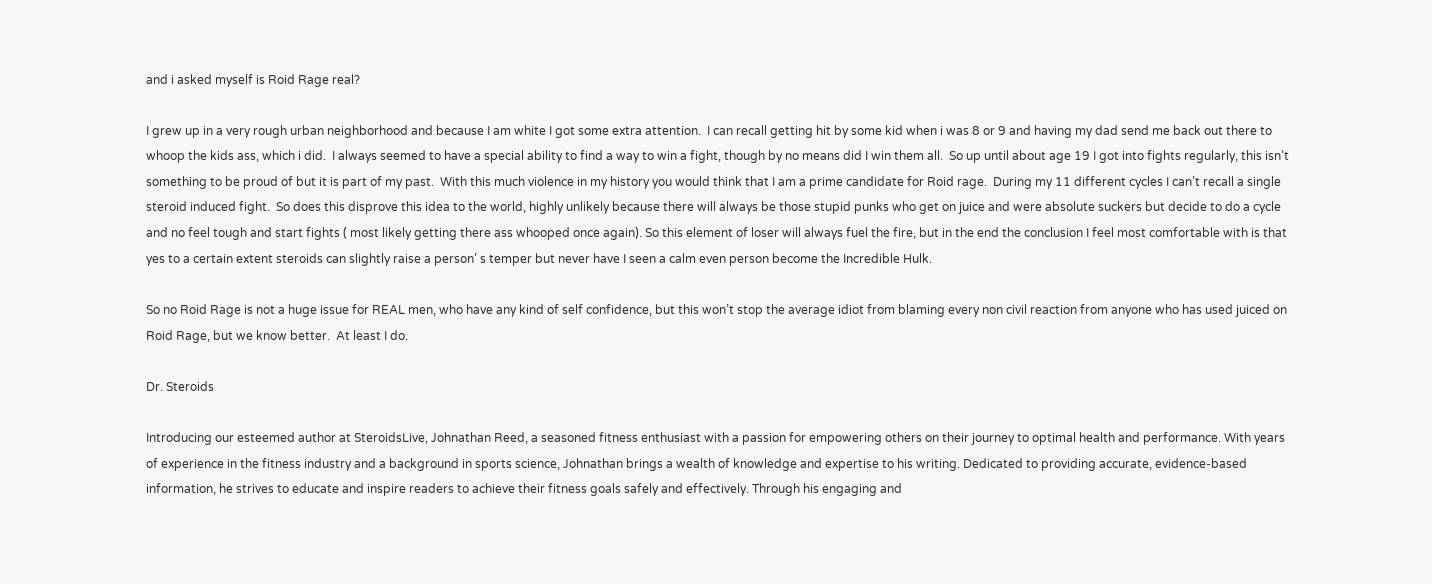and i asked myself is Roid Rage real?

I grew up in a very rough urban neighborhood and because I am white I got some extra attention.  I can recall getting hit by some kid when i was 8 or 9 and having my dad send me back out there to whoop the kids ass, which i did.  I always seemed to have a special ability to find a way to win a fight, though by no means did I win them all.  So up until about age 19 I got into fights regularly, this isn’t something to be proud of but it is part of my past.  With this much violence in my history you would think that I am a prime candidate for Roid rage.  During my 11 different cycles I can’t recall a single steroid induced fight.  So does this disprove this idea to the world, highly unlikely because there will always be those stupid punks who get on juice and were absolute suckers but decide to do a cycle and no feel tough and start fights ( most likely getting there ass whooped once again). So this element of loser will always fuel the fire, but in the end the conclusion I feel most comfortable with is that yes to a certain extent steroids can slightly raise a person’ s temper but never have I seen a calm even person become the Incredible Hulk.

So no Roid Rage is not a huge issue for REAL men, who have any kind of self confidence, but this won’t stop the average idiot from blaming every non civil reaction from anyone who has used juiced on Roid Rage, but we know better.  At least I do.

Dr. Steroids

Introducing our esteemed author at SteroidsLive, Johnathan Reed, a seasoned fitness enthusiast with a passion for empowering others on their journey to optimal health and performance. With years of experience in the fitness industry and a background in sports science, Johnathan brings a wealth of knowledge and expertise to his writing. Dedicated to providing accurate, evidence-based information, he strives to educate and inspire readers to achieve their fitness goals safely and effectively. Through his engaging and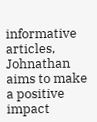informative articles, Johnathan aims to make a positive impact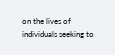on the lives of individuals seeking to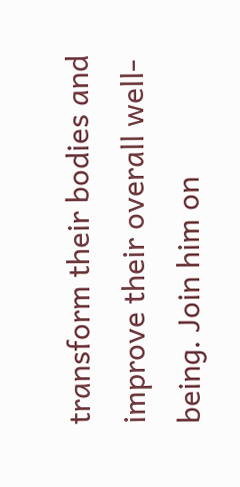transform their bodies and improve their overall well-being. Join him on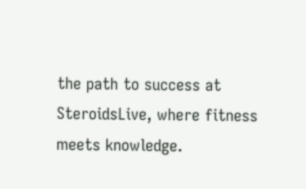the path to success at SteroidsLive, where fitness meets knowledge.